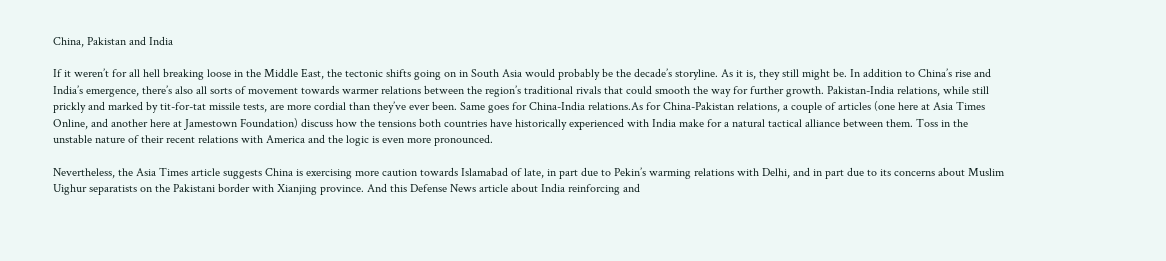China, Pakistan and India

If it weren’t for all hell breaking loose in the Middle East, the tectonic shifts going on in South Asia would probably be the decade’s storyline. As it is, they still might be. In addition to China’s rise and India’s emergence, there’s also all sorts of movement towards warmer relations between the region’s traditional rivals that could smooth the way for further growth. Pakistan-India relations, while still prickly and marked by tit-for-tat missile tests, are more cordial than they’ve ever been. Same goes for China-India relations.As for China-Pakistan relations, a couple of articles (one here at Asia Times Online, and another here at Jamestown Foundation) discuss how the tensions both countries have historically experienced with India make for a natural tactical alliance between them. Toss in the unstable nature of their recent relations with America and the logic is even more pronounced.

Nevertheless, the Asia Times article suggests China is exercising more caution towards Islamabad of late, in part due to Pekin’s warming relations with Delhi, and in part due to its concerns about Muslim Uighur separatists on the Pakistani border with Xianjing province. And this Defense News article about India reinforcing and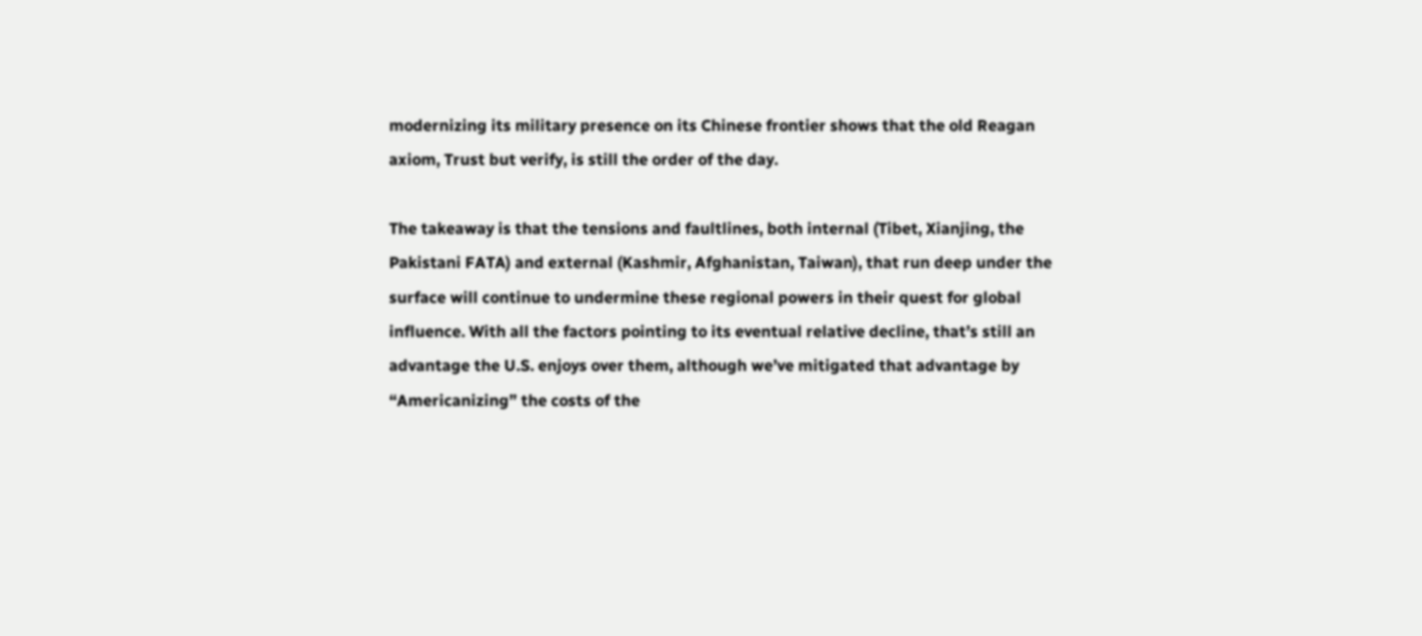modernizing its military presence on its Chinese frontier shows that the old Reagan axiom, Trust but verify, is still the order of the day.

The takeaway is that the tensions and faultlines, both internal (Tibet, Xianjing, the Pakistani FATA) and external (Kashmir, Afghanistan, Taiwan), that run deep under the surface will continue to undermine these regional powers in their quest for global influence. With all the factors pointing to its eventual relative decline, that’s still an advantage the U.S. enjoys over them, although we’ve mitigated that advantage by “Americanizing” the costs of the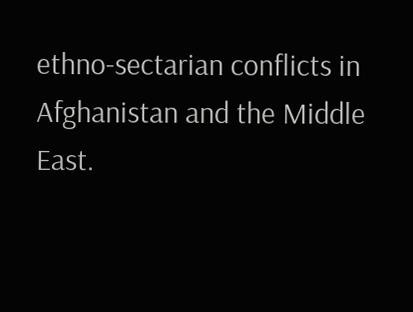ethno-sectarian conflicts in Afghanistan and the Middle East.